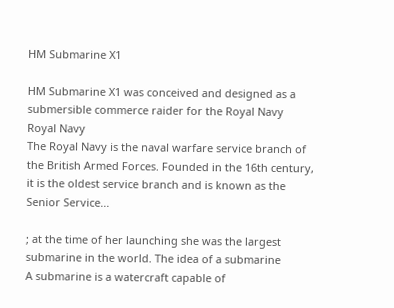HM Submarine X1

HM Submarine X1 was conceived and designed as a submersible commerce raider for the Royal Navy
Royal Navy
The Royal Navy is the naval warfare service branch of the British Armed Forces. Founded in the 16th century, it is the oldest service branch and is known as the Senior Service...

; at the time of her launching she was the largest submarine in the world. The idea of a submarine
A submarine is a watercraft capable of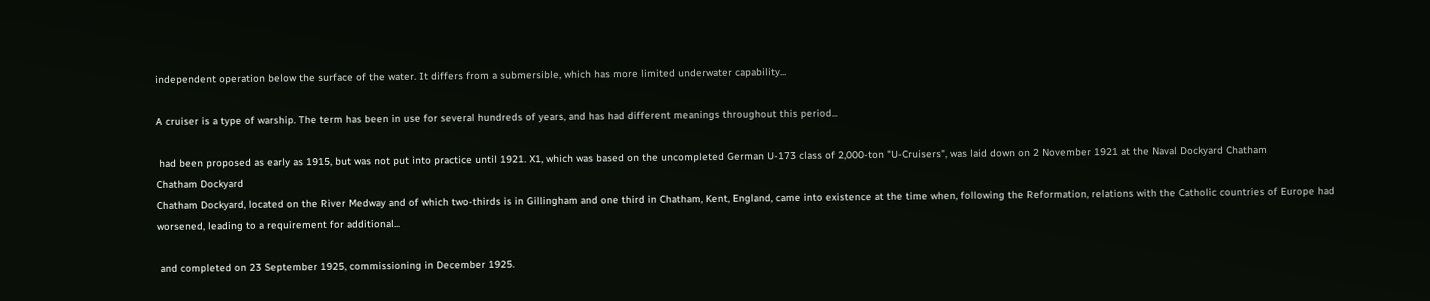independent operation below the surface of the water. It differs from a submersible, which has more limited underwater capability...

A cruiser is a type of warship. The term has been in use for several hundreds of years, and has had different meanings throughout this period...

 had been proposed as early as 1915, but was not put into practice until 1921. X1, which was based on the uncompleted German U-173 class of 2,000-ton "U-Cruisers", was laid down on 2 November 1921 at the Naval Dockyard Chatham
Chatham Dockyard
Chatham Dockyard, located on the River Medway and of which two-thirds is in Gillingham and one third in Chatham, Kent, England, came into existence at the time when, following the Reformation, relations with the Catholic countries of Europe had worsened, leading to a requirement for additional...

 and completed on 23 September 1925, commissioning in December 1925.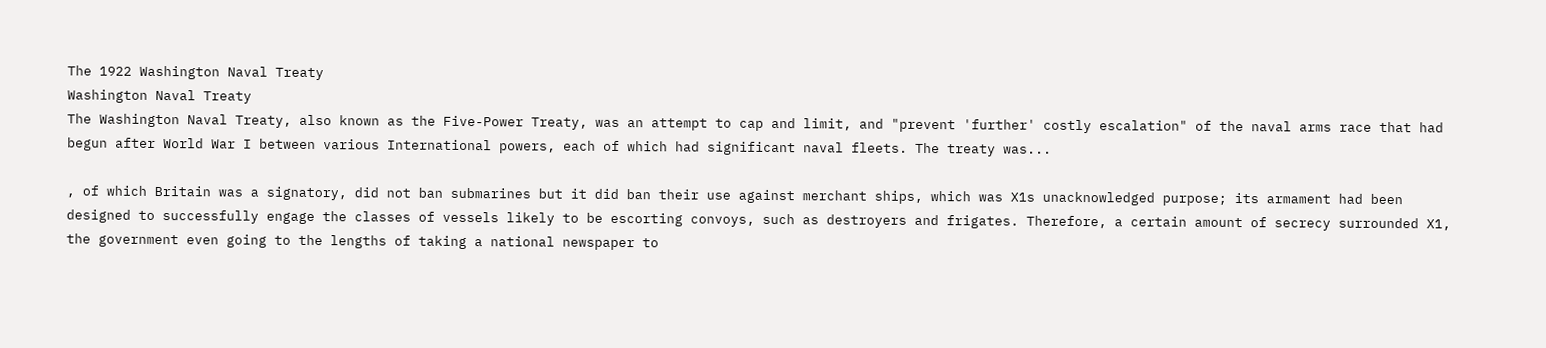The 1922 Washington Naval Treaty
Washington Naval Treaty
The Washington Naval Treaty, also known as the Five-Power Treaty, was an attempt to cap and limit, and "prevent 'further' costly escalation" of the naval arms race that had begun after World War I between various International powers, each of which had significant naval fleets. The treaty was...

, of which Britain was a signatory, did not ban submarines but it did ban their use against merchant ships, which was X1s unacknowledged purpose; its armament had been designed to successfully engage the classes of vessels likely to be escorting convoys, such as destroyers and frigates. Therefore, a certain amount of secrecy surrounded X1, the government even going to the lengths of taking a national newspaper to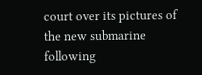court over its pictures of the new submarine following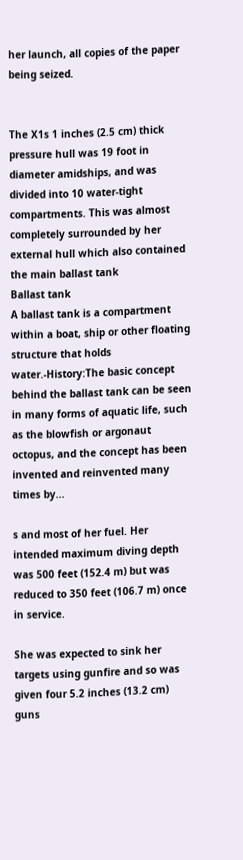her launch, all copies of the paper being seized.


The X1s 1 inches (2.5 cm) thick pressure hull was 19 foot in diameter amidships, and was divided into 10 water-tight compartments. This was almost completely surrounded by her external hull which also contained the main ballast tank
Ballast tank
A ballast tank is a compartment within a boat, ship or other floating structure that holds water.-History:The basic concept behind the ballast tank can be seen in many forms of aquatic life, such as the blowfish or argonaut octopus, and the concept has been invented and reinvented many times by...

s and most of her fuel. Her intended maximum diving depth was 500 feet (152.4 m) but was reduced to 350 feet (106.7 m) once in service.

She was expected to sink her targets using gunfire and so was given four 5.2 inches (13.2 cm) guns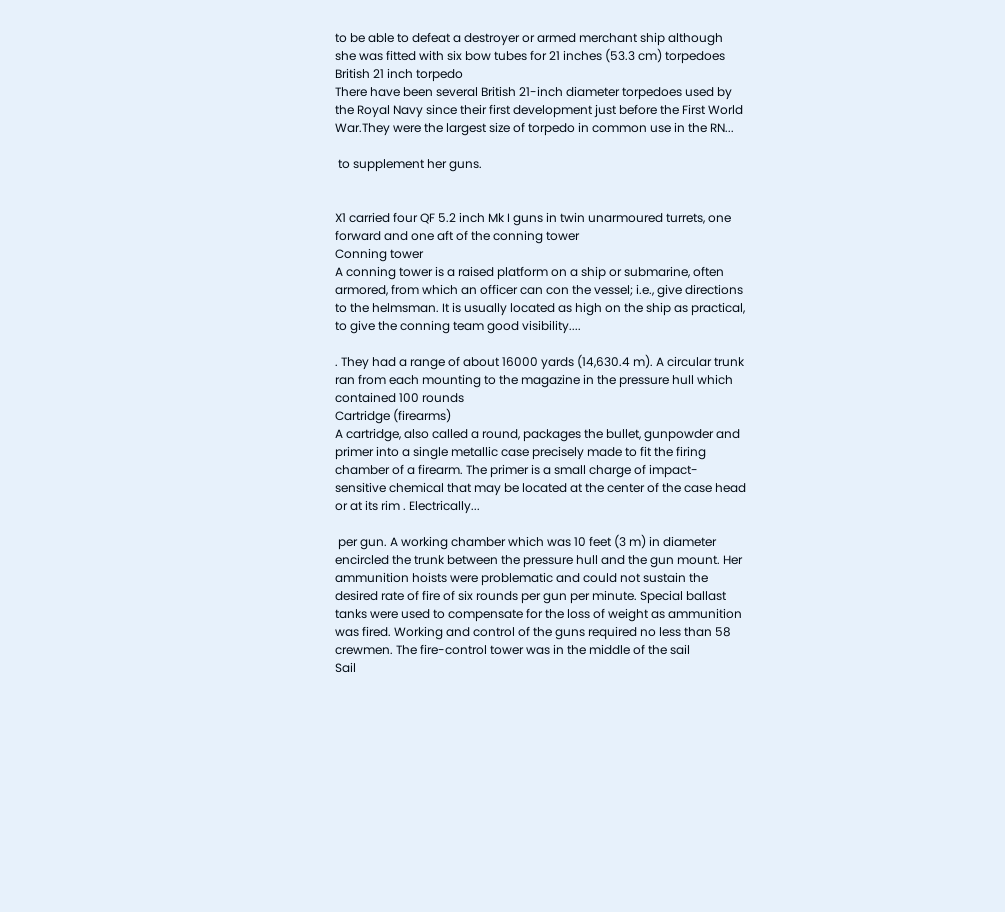to be able to defeat a destroyer or armed merchant ship although she was fitted with six bow tubes for 21 inches (53.3 cm) torpedoes
British 21 inch torpedo
There have been several British 21-inch diameter torpedoes used by the Royal Navy since their first development just before the First World War.They were the largest size of torpedo in common use in the RN...

 to supplement her guns.


X1 carried four QF 5.2 inch Mk I guns in twin unarmoured turrets, one forward and one aft of the conning tower
Conning tower
A conning tower is a raised platform on a ship or submarine, often armored, from which an officer can con the vessel; i.e., give directions to the helmsman. It is usually located as high on the ship as practical, to give the conning team good visibility....

. They had a range of about 16000 yards (14,630.4 m). A circular trunk ran from each mounting to the magazine in the pressure hull which contained 100 rounds
Cartridge (firearms)
A cartridge, also called a round, packages the bullet, gunpowder and primer into a single metallic case precisely made to fit the firing chamber of a firearm. The primer is a small charge of impact-sensitive chemical that may be located at the center of the case head or at its rim . Electrically...

 per gun. A working chamber which was 10 feet (3 m) in diameter encircled the trunk between the pressure hull and the gun mount. Her ammunition hoists were problematic and could not sustain the desired rate of fire of six rounds per gun per minute. Special ballast tanks were used to compensate for the loss of weight as ammunition was fired. Working and control of the guns required no less than 58 crewmen. The fire-control tower was in the middle of the sail
Sail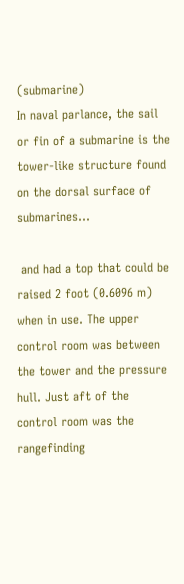(submarine)
In naval parlance, the sail or fin of a submarine is the tower-like structure found on the dorsal surface of submarines...

 and had a top that could be raised 2 foot (0.6096 m) when in use. The upper control room was between the tower and the pressure hull. Just aft of the control room was the rangefinding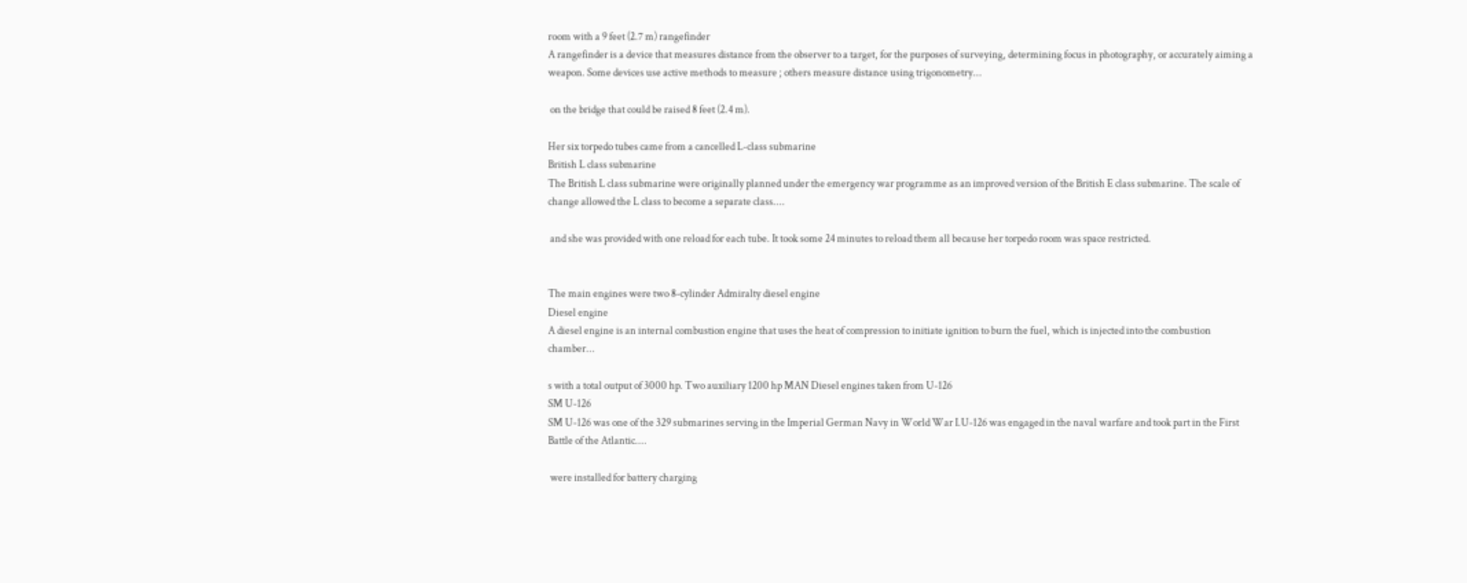room with a 9 feet (2.7 m) rangefinder
A rangefinder is a device that measures distance from the observer to a target, for the purposes of surveying, determining focus in photography, or accurately aiming a weapon. Some devices use active methods to measure ; others measure distance using trigonometry...

 on the bridge that could be raised 8 feet (2.4 m).

Her six torpedo tubes came from a cancelled L-class submarine
British L class submarine
The British L class submarine were originally planned under the emergency war programme as an improved version of the British E class submarine. The scale of change allowed the L class to become a separate class....

 and she was provided with one reload for each tube. It took some 24 minutes to reload them all because her torpedo room was space restricted.


The main engines were two 8-cylinder Admiralty diesel engine
Diesel engine
A diesel engine is an internal combustion engine that uses the heat of compression to initiate ignition to burn the fuel, which is injected into the combustion chamber...

s with a total output of 3000 hp. Two auxiliary 1200 hp MAN Diesel engines taken from U-126
SM U-126
SM U-126 was one of the 329 submarines serving in the Imperial German Navy in World War I.U-126 was engaged in the naval warfare and took part in the First Battle of the Atlantic....

 were installed for battery charging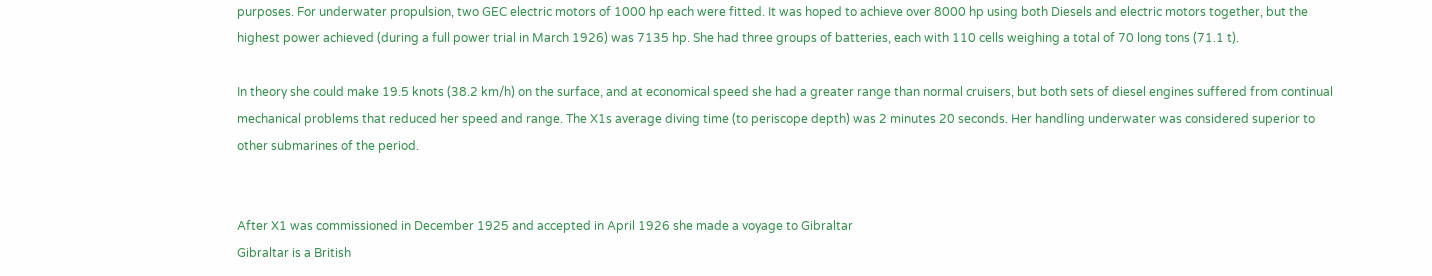purposes. For underwater propulsion, two GEC electric motors of 1000 hp each were fitted. It was hoped to achieve over 8000 hp using both Diesels and electric motors together, but the highest power achieved (during a full power trial in March 1926) was 7135 hp. She had three groups of batteries, each with 110 cells weighing a total of 70 long tons (71.1 t).

In theory she could make 19.5 knots (38.2 km/h) on the surface, and at economical speed she had a greater range than normal cruisers, but both sets of diesel engines suffered from continual mechanical problems that reduced her speed and range. The X1s average diving time (to periscope depth) was 2 minutes 20 seconds. Her handling underwater was considered superior to other submarines of the period.


After X1 was commissioned in December 1925 and accepted in April 1926 she made a voyage to Gibraltar
Gibraltar is a British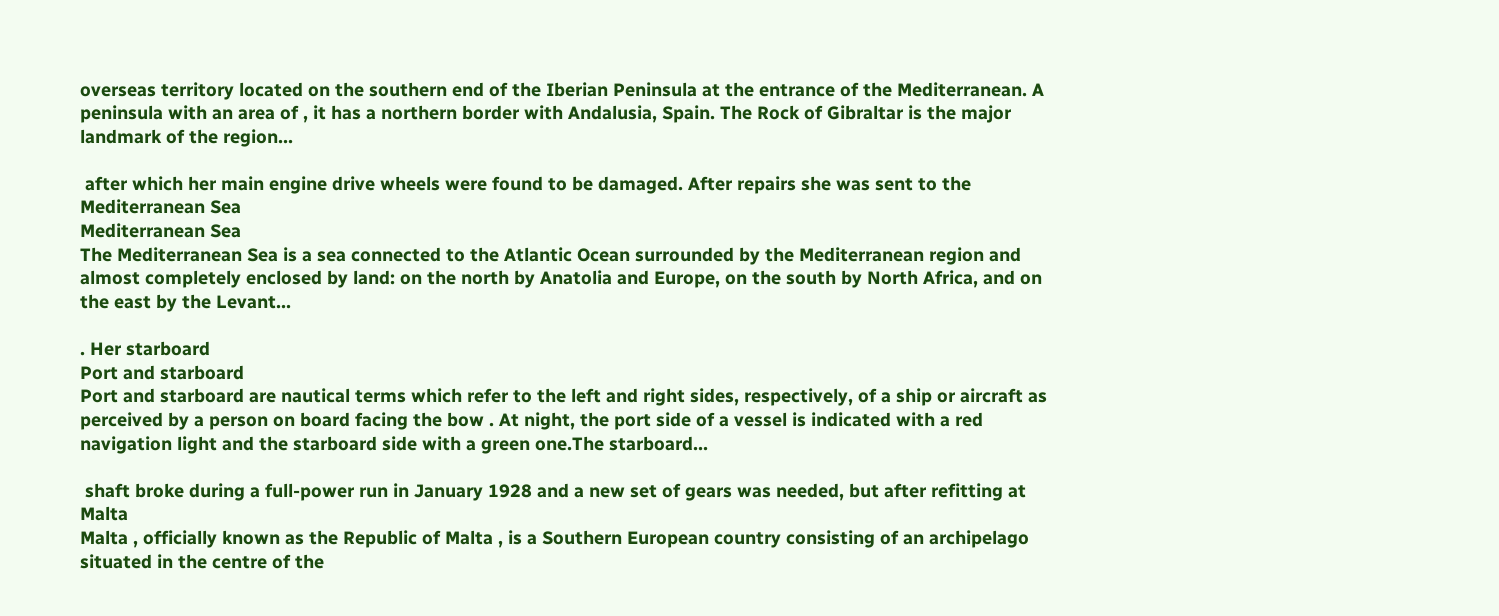overseas territory located on the southern end of the Iberian Peninsula at the entrance of the Mediterranean. A peninsula with an area of , it has a northern border with Andalusia, Spain. The Rock of Gibraltar is the major landmark of the region...

 after which her main engine drive wheels were found to be damaged. After repairs she was sent to the Mediterranean Sea
Mediterranean Sea
The Mediterranean Sea is a sea connected to the Atlantic Ocean surrounded by the Mediterranean region and almost completely enclosed by land: on the north by Anatolia and Europe, on the south by North Africa, and on the east by the Levant...

. Her starboard
Port and starboard
Port and starboard are nautical terms which refer to the left and right sides, respectively, of a ship or aircraft as perceived by a person on board facing the bow . At night, the port side of a vessel is indicated with a red navigation light and the starboard side with a green one.The starboard...

 shaft broke during a full-power run in January 1928 and a new set of gears was needed, but after refitting at Malta
Malta , officially known as the Republic of Malta , is a Southern European country consisting of an archipelago situated in the centre of the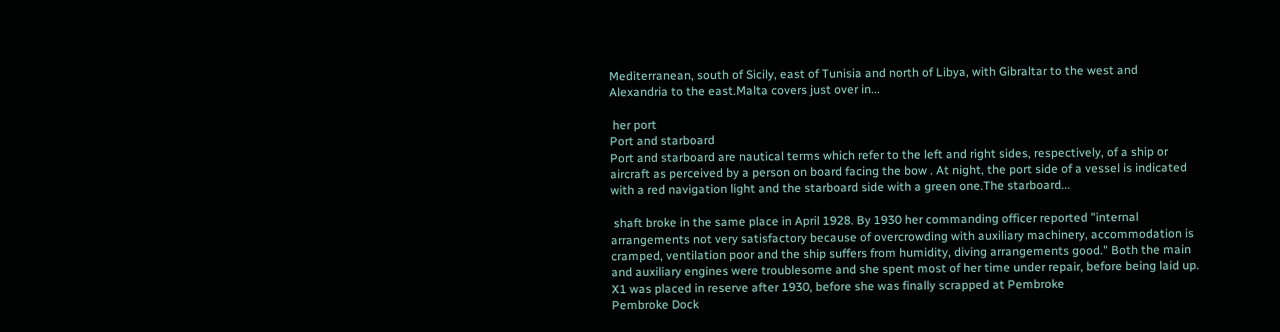Mediterranean, south of Sicily, east of Tunisia and north of Libya, with Gibraltar to the west and Alexandria to the east.Malta covers just over in...

 her port
Port and starboard
Port and starboard are nautical terms which refer to the left and right sides, respectively, of a ship or aircraft as perceived by a person on board facing the bow . At night, the port side of a vessel is indicated with a red navigation light and the starboard side with a green one.The starboard...

 shaft broke in the same place in April 1928. By 1930 her commanding officer reported "internal arrangements not very satisfactory because of overcrowding with auxiliary machinery, accommodation is cramped, ventilation poor and the ship suffers from humidity, diving arrangements good." Both the main and auxiliary engines were troublesome and she spent most of her time under repair, before being laid up. X1 was placed in reserve after 1930, before she was finally scrapped at Pembroke
Pembroke Dock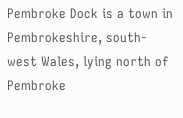Pembroke Dock is a town in Pembrokeshire, south-west Wales, lying north of Pembroke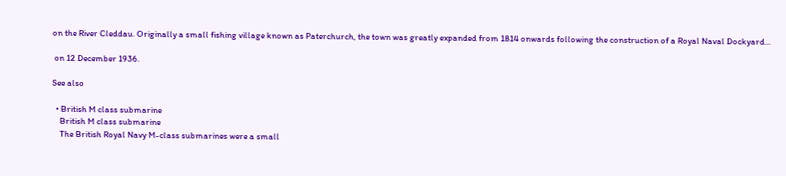on the River Cleddau. Originally a small fishing village known as Paterchurch, the town was greatly expanded from 1814 onwards following the construction of a Royal Naval Dockyard...

 on 12 December 1936.

See also

  • British M class submarine
    British M class submarine
    The British Royal Navy M-class submarines were a small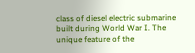class of diesel electric submarine built during World War I. The unique feature of the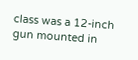class was a 12-inch gun mounted in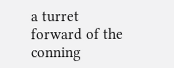a turret forward of the conning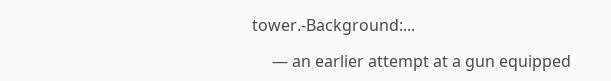tower.-Background:...

     — an earlier attempt at a gun equipped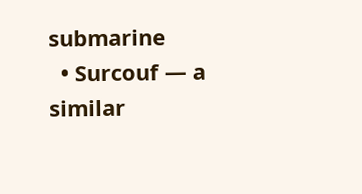submarine
  • Surcouf — a similar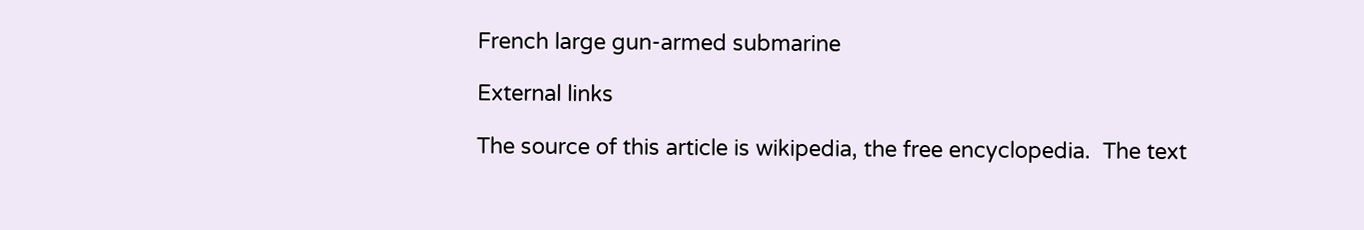French large gun-armed submarine

External links

The source of this article is wikipedia, the free encyclopedia.  The text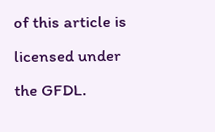of this article is licensed under the GFDL.